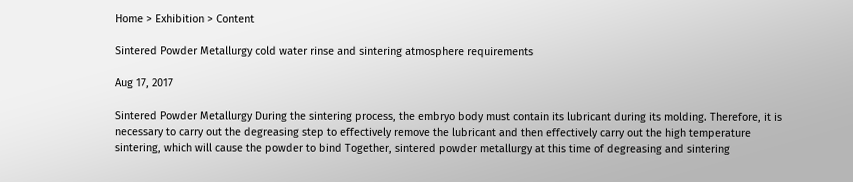Home > Exhibition > Content

Sintered Powder Metallurgy cold water rinse and sintering atmosphere requirements

Aug 17, 2017

Sintered Powder Metallurgy During the sintering process, the embryo body must contain its lubricant during its molding. Therefore, it is necessary to carry out the degreasing step to effectively remove the lubricant and then effectively carry out the high temperature sintering, which will cause the powder to bind Together, sintered powder metallurgy at this time of degreasing and sintering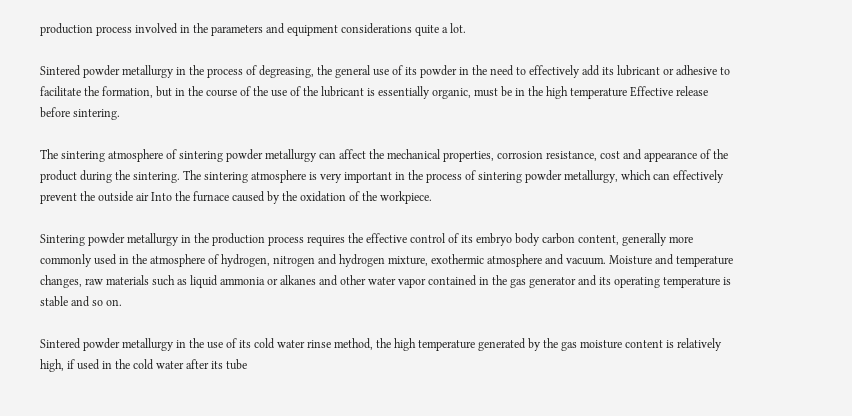production process involved in the parameters and equipment considerations quite a lot.

Sintered powder metallurgy in the process of degreasing, the general use of its powder in the need to effectively add its lubricant or adhesive to facilitate the formation, but in the course of the use of the lubricant is essentially organic, must be in the high temperature Effective release before sintering.

The sintering atmosphere of sintering powder metallurgy can affect the mechanical properties, corrosion resistance, cost and appearance of the product during the sintering. The sintering atmosphere is very important in the process of sintering powder metallurgy, which can effectively prevent the outside air Into the furnace caused by the oxidation of the workpiece.

Sintering powder metallurgy in the production process requires the effective control of its embryo body carbon content, generally more commonly used in the atmosphere of hydrogen, nitrogen and hydrogen mixture, exothermic atmosphere and vacuum. Moisture and temperature changes, raw materials such as liquid ammonia or alkanes and other water vapor contained in the gas generator and its operating temperature is stable and so on.

Sintered powder metallurgy in the use of its cold water rinse method, the high temperature generated by the gas moisture content is relatively high, if used in the cold water after its tube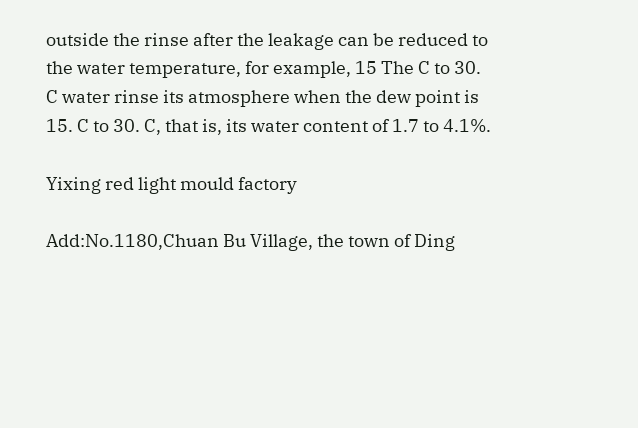outside the rinse after the leakage can be reduced to the water temperature, for example, 15 The C to 30. C water rinse its atmosphere when the dew point is 15. C to 30. C, that is, its water content of 1.7 to 4.1%.

Yixing red light mould factory

Add:No.1180,Chuan Bu Village, the town of Ding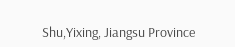Shu,Yixing, Jiangsu Province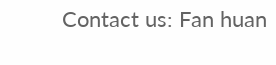Contact us: Fan huan